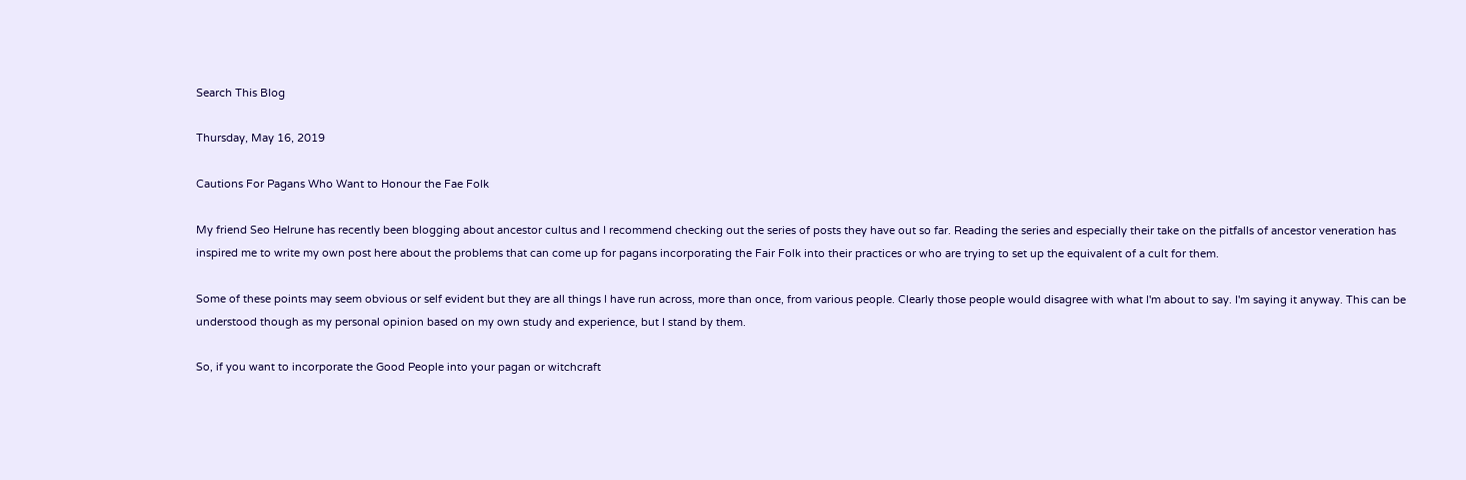Search This Blog

Thursday, May 16, 2019

Cautions For Pagans Who Want to Honour the Fae Folk

My friend Seo Helrune has recently been blogging about ancestor cultus and I recommend checking out the series of posts they have out so far. Reading the series and especially their take on the pitfalls of ancestor veneration has inspired me to write my own post here about the problems that can come up for pagans incorporating the Fair Folk into their practices or who are trying to set up the equivalent of a cult for them.

Some of these points may seem obvious or self evident but they are all things I have run across, more than once, from various people. Clearly those people would disagree with what I'm about to say. I'm saying it anyway. This can be understood though as my personal opinion based on my own study and experience, but I stand by them.

So, if you want to incorporate the Good People into your pagan or witchcraft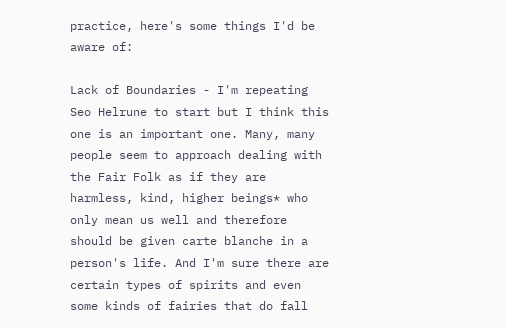practice, here's some things I'd be aware of:

Lack of Boundaries - I'm repeating Seo Helrune to start but I think this one is an important one. Many, many people seem to approach dealing with the Fair Folk as if they are harmless, kind, higher beings* who only mean us well and therefore should be given carte blanche in a person's life. And I'm sure there are certain types of spirits and even some kinds of fairies that do fall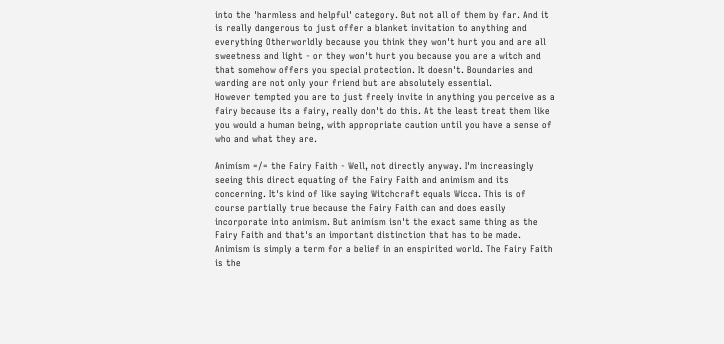into the 'harmless and helpful' category. But not all of them by far. And it is really dangerous to just offer a blanket invitation to anything and everything Otherworldly because you think they won't hurt you and are all sweetness and light - or they won't hurt you because you are a witch and that somehow offers you special protection. It doesn't. Boundaries and warding are not only your friend but are absolutely essential.
However tempted you are to just freely invite in anything you perceive as a fairy because its a fairy, really don't do this. At the least treat them like you would a human being, with appropriate caution until you have a sense of who and what they are.

Animism =/= the Fairy Faith - Well, not directly anyway. I'm increasingly seeing this direct equating of the Fairy Faith and animism and its concerning. It's kind of like saying Witchcraft equals Wicca. This is of course partially true because the Fairy Faith can and does easily incorporate into animism. But animism isn't the exact same thing as the Fairy Faith and that's an important distinction that has to be made. Animism is simply a term for a belief in an enspirited world. The Fairy Faith is the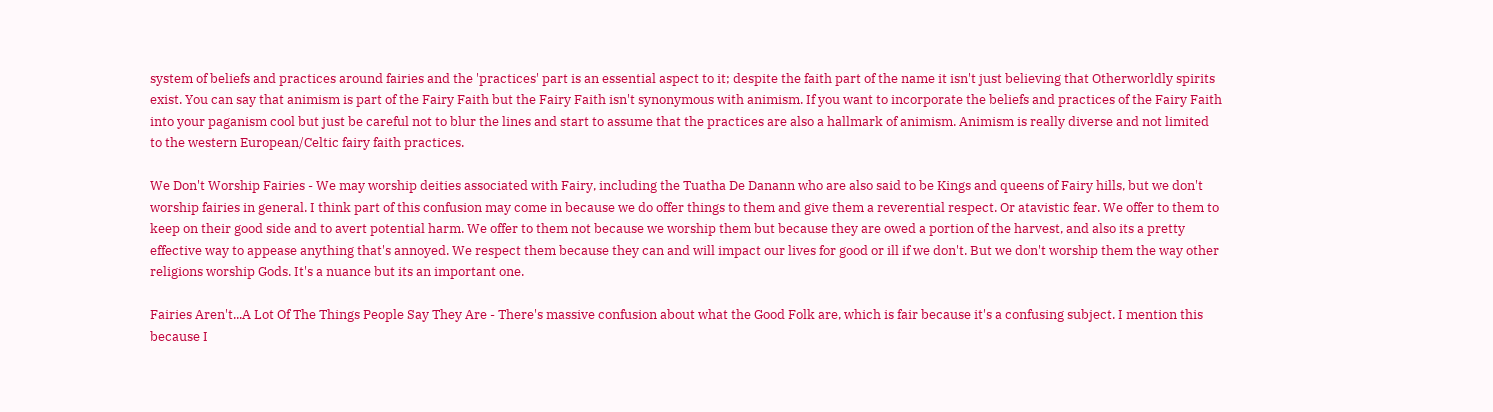system of beliefs and practices around fairies and the 'practices' part is an essential aspect to it; despite the faith part of the name it isn't just believing that Otherworldly spirits exist. You can say that animism is part of the Fairy Faith but the Fairy Faith isn't synonymous with animism. If you want to incorporate the beliefs and practices of the Fairy Faith into your paganism cool but just be careful not to blur the lines and start to assume that the practices are also a hallmark of animism. Animism is really diverse and not limited to the western European/Celtic fairy faith practices.

We Don't Worship Fairies - We may worship deities associated with Fairy, including the Tuatha De Danann who are also said to be Kings and queens of Fairy hills, but we don't worship fairies in general. I think part of this confusion may come in because we do offer things to them and give them a reverential respect. Or atavistic fear. We offer to them to keep on their good side and to avert potential harm. We offer to them not because we worship them but because they are owed a portion of the harvest, and also its a pretty effective way to appease anything that's annoyed. We respect them because they can and will impact our lives for good or ill if we don't. But we don't worship them the way other religions worship Gods. It's a nuance but its an important one.

Fairies Aren't...A Lot Of The Things People Say They Are - There's massive confusion about what the Good Folk are, which is fair because it's a confusing subject. I mention this because I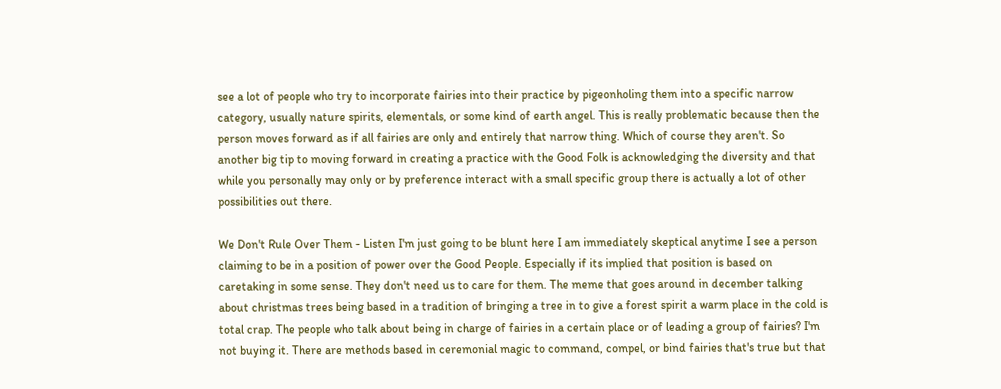see a lot of people who try to incorporate fairies into their practice by pigeonholing them into a specific narrow category, usually nature spirits, elementals, or some kind of earth angel. This is really problematic because then the person moves forward as if all fairies are only and entirely that narrow thing. Which of course they aren't. So another big tip to moving forward in creating a practice with the Good Folk is acknowledging the diversity and that while you personally may only or by preference interact with a small specific group there is actually a lot of other possibilities out there.

We Don't Rule Over Them - Listen I'm just going to be blunt here I am immediately skeptical anytime I see a person claiming to be in a position of power over the Good People. Especially if its implied that position is based on caretaking in some sense. They don't need us to care for them. The meme that goes around in december talking about christmas trees being based in a tradition of bringing a tree in to give a forest spirit a warm place in the cold is total crap. The people who talk about being in charge of fairies in a certain place or of leading a group of fairies? I'm not buying it. There are methods based in ceremonial magic to command, compel, or bind fairies that's true but that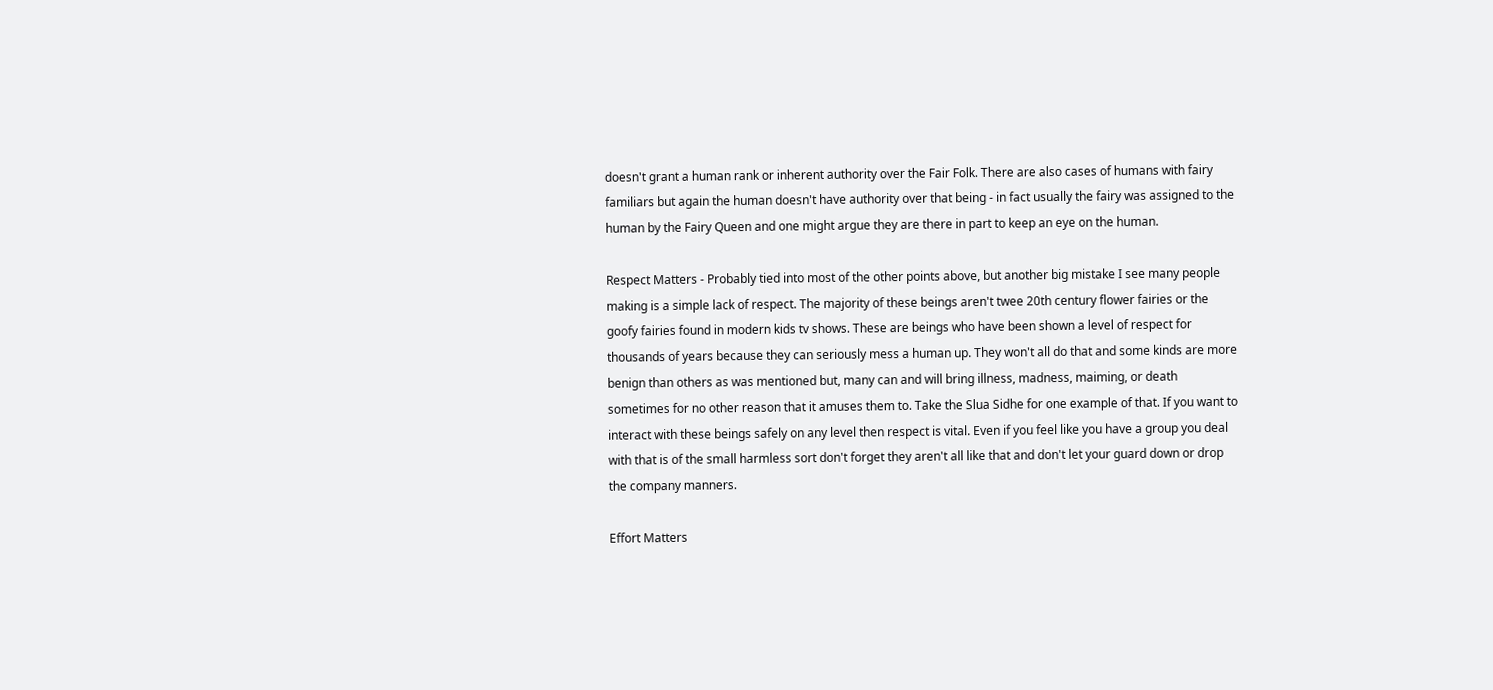doesn't grant a human rank or inherent authority over the Fair Folk. There are also cases of humans with fairy familiars but again the human doesn't have authority over that being - in fact usually the fairy was assigned to the human by the Fairy Queen and one might argue they are there in part to keep an eye on the human.

Respect Matters - Probably tied into most of the other points above, but another big mistake I see many people making is a simple lack of respect. The majority of these beings aren't twee 20th century flower fairies or the goofy fairies found in modern kids tv shows. These are beings who have been shown a level of respect for thousands of years because they can seriously mess a human up. They won't all do that and some kinds are more benign than others as was mentioned but, many can and will bring illness, madness, maiming, or death sometimes for no other reason that it amuses them to. Take the Slua Sidhe for one example of that. If you want to interact with these beings safely on any level then respect is vital. Even if you feel like you have a group you deal with that is of the small harmless sort don't forget they aren't all like that and don't let your guard down or drop the company manners.

Effort Matters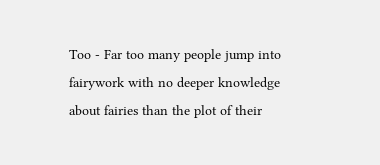Too - Far too many people jump into fairywork with no deeper knowledge about fairies than the plot of their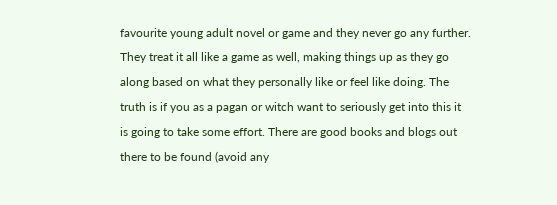favourite young adult novel or game and they never go any further. They treat it all like a game as well, making things up as they go along based on what they personally like or feel like doing. The truth is if you as a pagan or witch want to seriously get into this it is going to take some effort. There are good books and blogs out there to be found (avoid any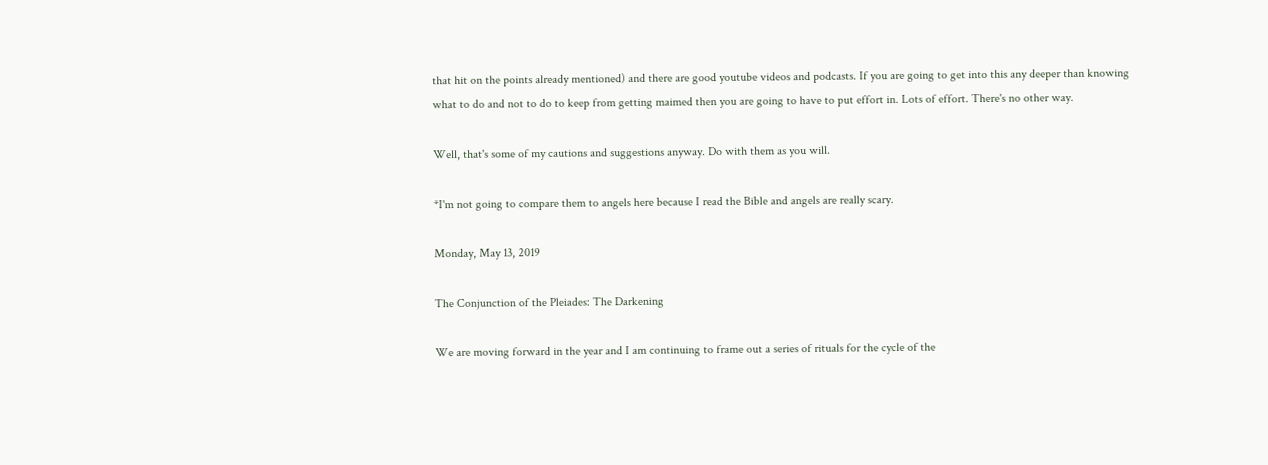that hit on the points already mentioned) and there are good youtube videos and podcasts. If you are going to get into this any deeper than knowing what to do and not to do to keep from getting maimed then you are going to have to put effort in. Lots of effort. There's no other way.

Well, that's some of my cautions and suggestions anyway. Do with them as you will.

*I'm not going to compare them to angels here because I read the Bible and angels are really scary.

Monday, May 13, 2019

The Conjunction of the Pleiades: The Darkening

We are moving forward in the year and I am continuing to frame out a series of rituals for the cycle of the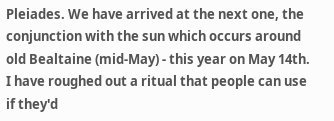Pleiades. We have arrived at the next one, the conjunction with the sun which occurs around old Bealtaine (mid-May) - this year on May 14th. I have roughed out a ritual that people can use if they'd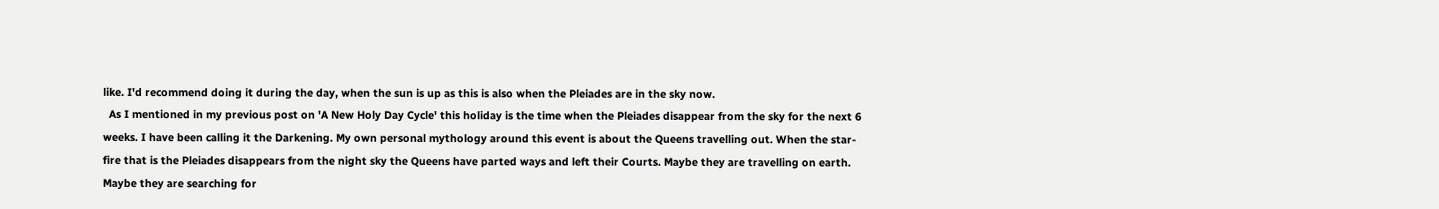like. I'd recommend doing it during the day, when the sun is up as this is also when the Pleiades are in the sky now.
  As I mentioned in my previous post on 'A New Holy Day Cycle' this holiday is the time when the Pleiades disappear from the sky for the next 6 weeks. I have been calling it the Darkening. My own personal mythology around this event is about the Queens travelling out. When the star-fire that is the Pleiades disappears from the night sky the Queens have parted ways and left their Courts. Maybe they are travelling on earth. Maybe they are searching for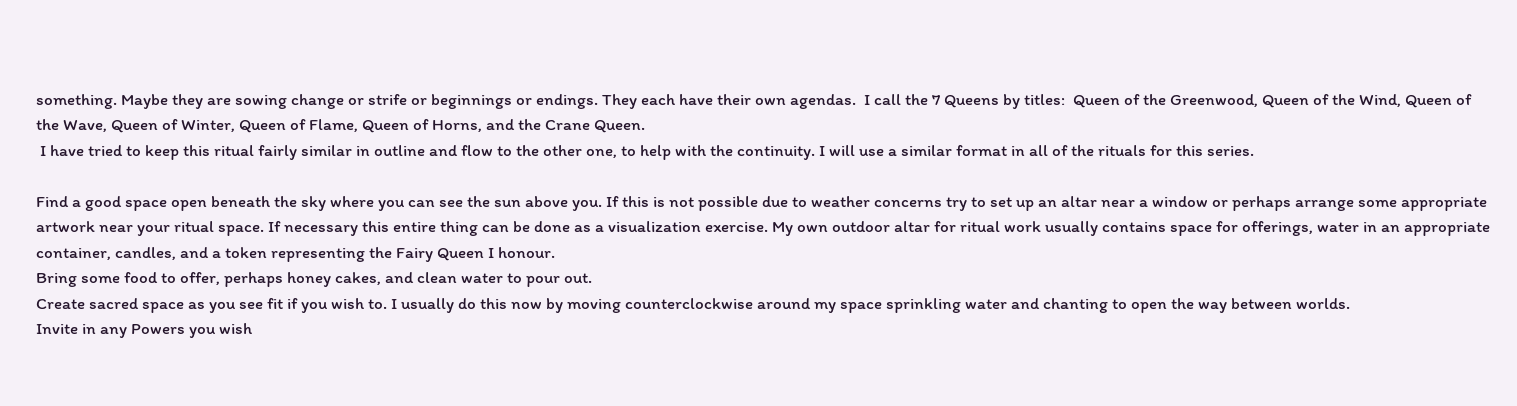something. Maybe they are sowing change or strife or beginnings or endings. They each have their own agendas.  I call the 7 Queens by titles:  Queen of the Greenwood, Queen of the Wind, Queen of the Wave, Queen of Winter, Queen of Flame, Queen of Horns, and the Crane Queen.
 I have tried to keep this ritual fairly similar in outline and flow to the other one, to help with the continuity. I will use a similar format in all of the rituals for this series.

Find a good space open beneath the sky where you can see the sun above you. If this is not possible due to weather concerns try to set up an altar near a window or perhaps arrange some appropriate artwork near your ritual space. If necessary this entire thing can be done as a visualization exercise. My own outdoor altar for ritual work usually contains space for offerings, water in an appropriate container, candles, and a token representing the Fairy Queen I honour.
Bring some food to offer, perhaps honey cakes, and clean water to pour out.
Create sacred space as you see fit if you wish to. I usually do this now by moving counterclockwise around my space sprinkling water and chanting to open the way between worlds.
Invite in any Powers you wish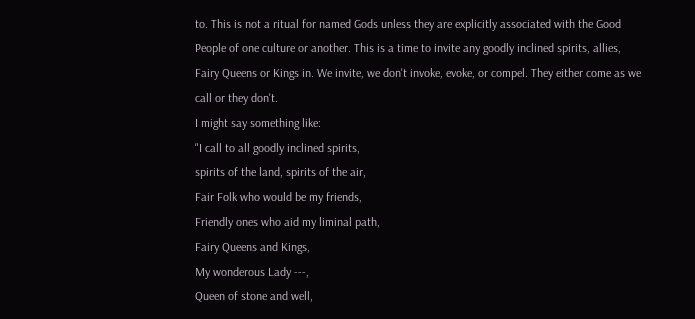to. This is not a ritual for named Gods unless they are explicitly associated with the Good People of one culture or another. This is a time to invite any goodly inclined spirits, allies, Fairy Queens or Kings in. We invite, we don't invoke, evoke, or compel. They either come as we call or they don't.
I might say something like:
"I call to all goodly inclined spirits,
spirits of the land, spirits of the air,
Fair Folk who would be my friends,
Friendly ones who aid my liminal path,
Fairy Queens and Kings,
My wonderous Lady ---,
Queen of stone and well,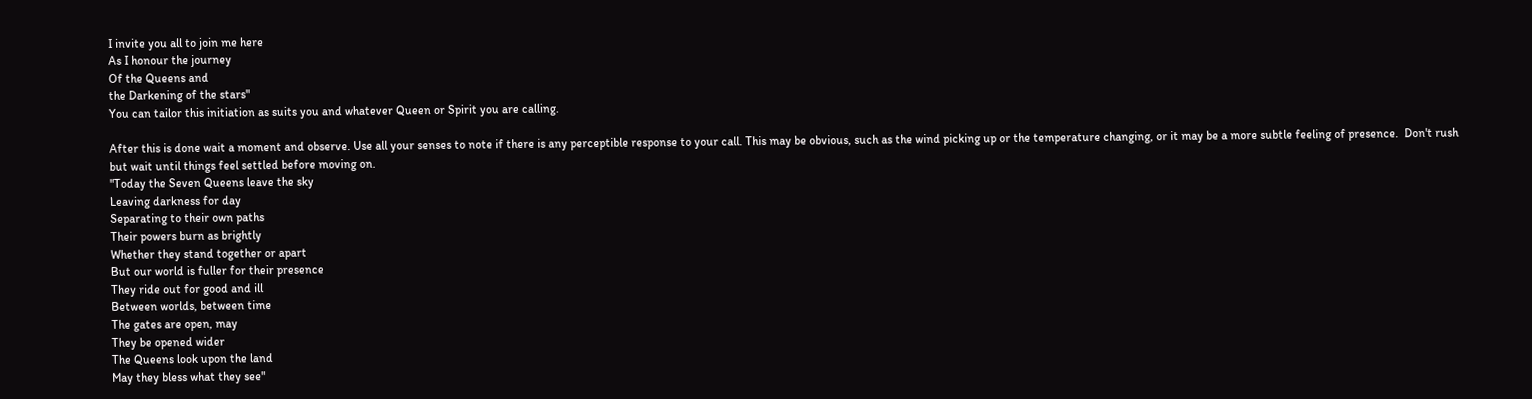I invite you all to join me here
As I honour the journey
Of the Queens and
the Darkening of the stars"
You can tailor this initiation as suits you and whatever Queen or Spirit you are calling.

After this is done wait a moment and observe. Use all your senses to note if there is any perceptible response to your call. This may be obvious, such as the wind picking up or the temperature changing, or it may be a more subtle feeling of presence.  Don't rush but wait until things feel settled before moving on.
"Today the Seven Queens leave the sky
Leaving darkness for day
Separating to their own paths
Their powers burn as brightly
Whether they stand together or apart
But our world is fuller for their presence
They ride out for good and ill
Between worlds, between time
The gates are open, may
They be opened wider
The Queens look upon the land
May they bless what they see"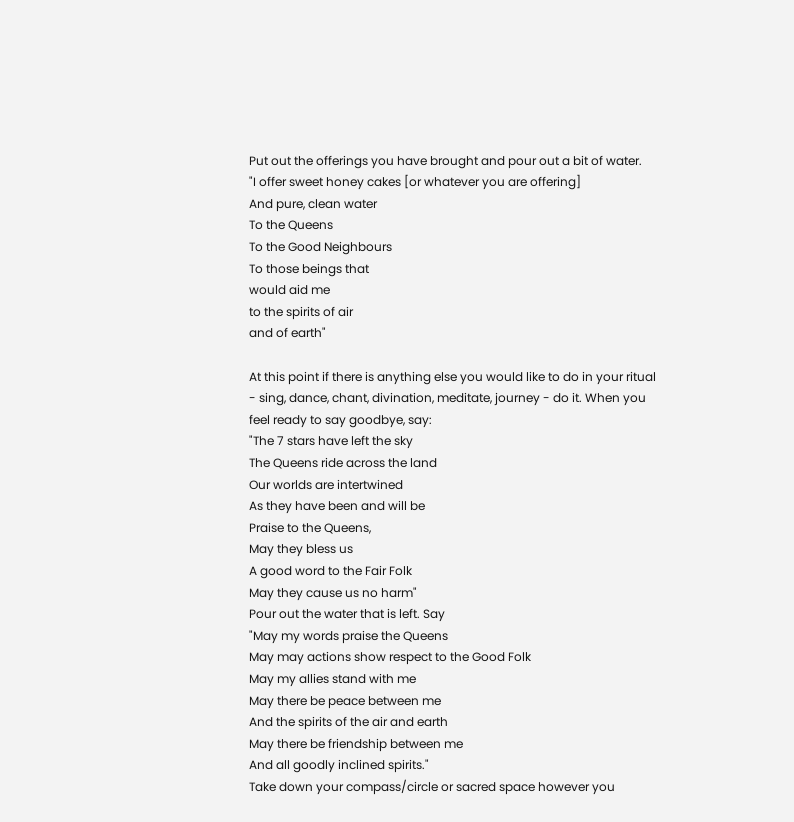Put out the offerings you have brought and pour out a bit of water.
"I offer sweet honey cakes [or whatever you are offering]
And pure, clean water
To the Queens
To the Good Neighbours
To those beings that
would aid me
to the spirits of air
and of earth"

At this point if there is anything else you would like to do in your ritual - sing, dance, chant, divination, meditate, journey - do it. When you feel ready to say goodbye, say:
"The 7 stars have left the sky
The Queens ride across the land
Our worlds are intertwined
As they have been and will be
Praise to the Queens,
May they bless us
A good word to the Fair Folk
May they cause us no harm"
Pour out the water that is left. Say
"May my words praise the Queens
May may actions show respect to the Good Folk
May my allies stand with me
May there be peace between me
And the spirits of the air and earth
May there be friendship between me
And all goodly inclined spirits."
Take down your compass/circle or sacred space however you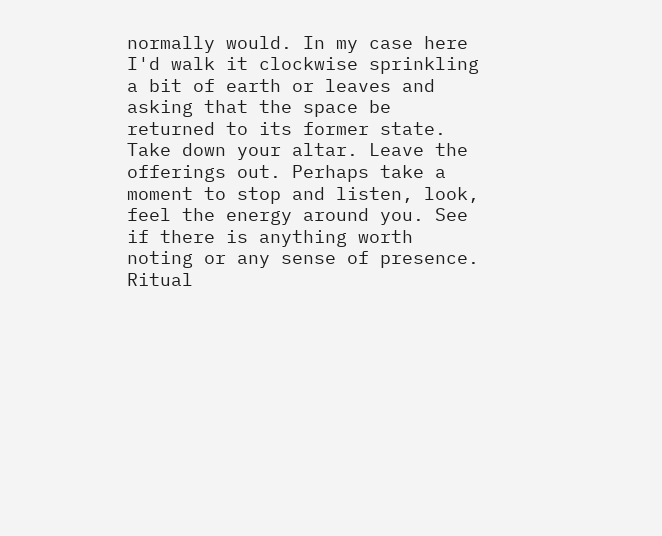normally would. In my case here I'd walk it clockwise sprinkling a bit of earth or leaves and asking that the space be returned to its former state. Take down your altar. Leave the offerings out. Perhaps take a moment to stop and listen, look, feel the energy around you. See if there is anything worth noting or any sense of presence.
Ritual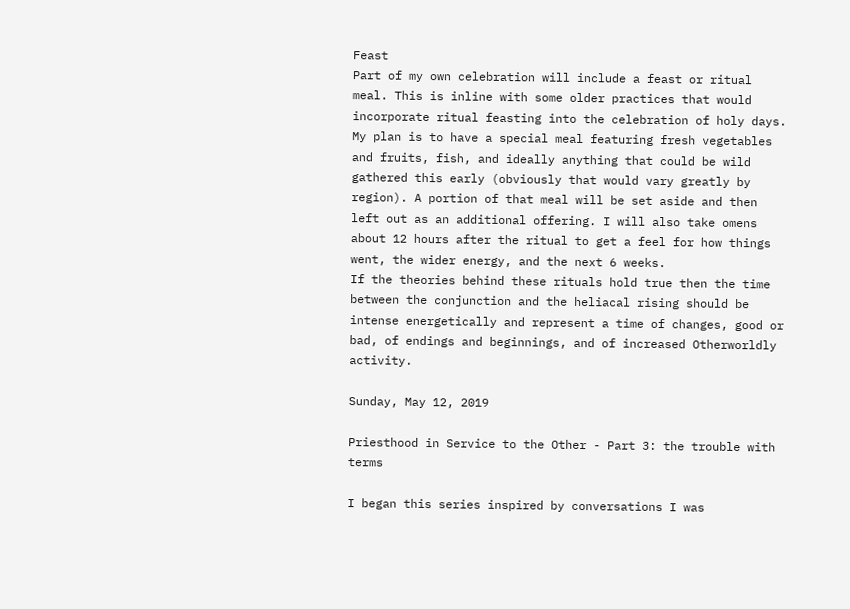Feast
Part of my own celebration will include a feast or ritual meal. This is inline with some older practices that would incorporate ritual feasting into the celebration of holy days. My plan is to have a special meal featuring fresh vegetables and fruits, fish, and ideally anything that could be wild gathered this early (obviously that would vary greatly by region). A portion of that meal will be set aside and then left out as an additional offering. I will also take omens about 12 hours after the ritual to get a feel for how things went, the wider energy, and the next 6 weeks.
If the theories behind these rituals hold true then the time between the conjunction and the heliacal rising should be intense energetically and represent a time of changes, good or bad, of endings and beginnings, and of increased Otherworldly activity.

Sunday, May 12, 2019

Priesthood in Service to the Other - Part 3: the trouble with terms

I began this series inspired by conversations I was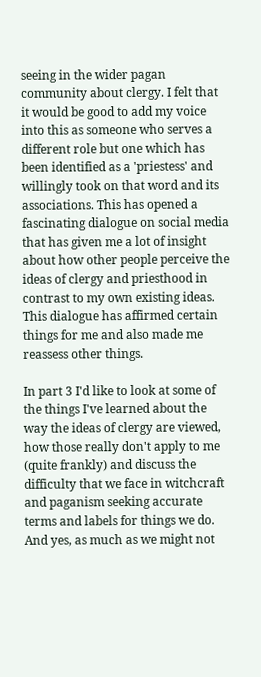seeing in the wider pagan community about clergy. I felt that it would be good to add my voice into this as someone who serves a different role but one which has been identified as a 'priestess' and willingly took on that word and its associations. This has opened a fascinating dialogue on social media that has given me a lot of insight about how other people perceive the ideas of clergy and priesthood in contrast to my own existing ideas. This dialogue has affirmed certain things for me and also made me reassess other things.

In part 3 I'd like to look at some of the things I've learned about the way the ideas of clergy are viewed, how those really don't apply to me (quite frankly) and discuss the difficulty that we face in witchcraft and paganism seeking accurate terms and labels for things we do. And yes, as much as we might not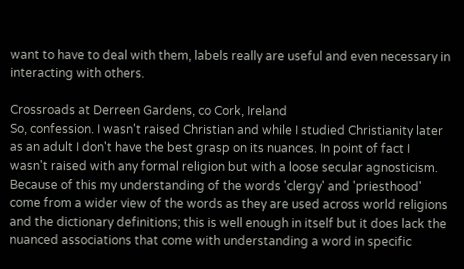want to have to deal with them, labels really are useful and even necessary in interacting with others.

Crossroads at Derreen Gardens, co Cork, Ireland
So, confession. I wasn't raised Christian and while I studied Christianity later as an adult I don't have the best grasp on its nuances. In point of fact I wasn't raised with any formal religion but with a loose secular agnosticism. Because of this my understanding of the words 'clergy' and 'priesthood' come from a wider view of the words as they are used across world religions and the dictionary definitions; this is well enough in itself but it does lack the nuanced associations that come with understanding a word in specific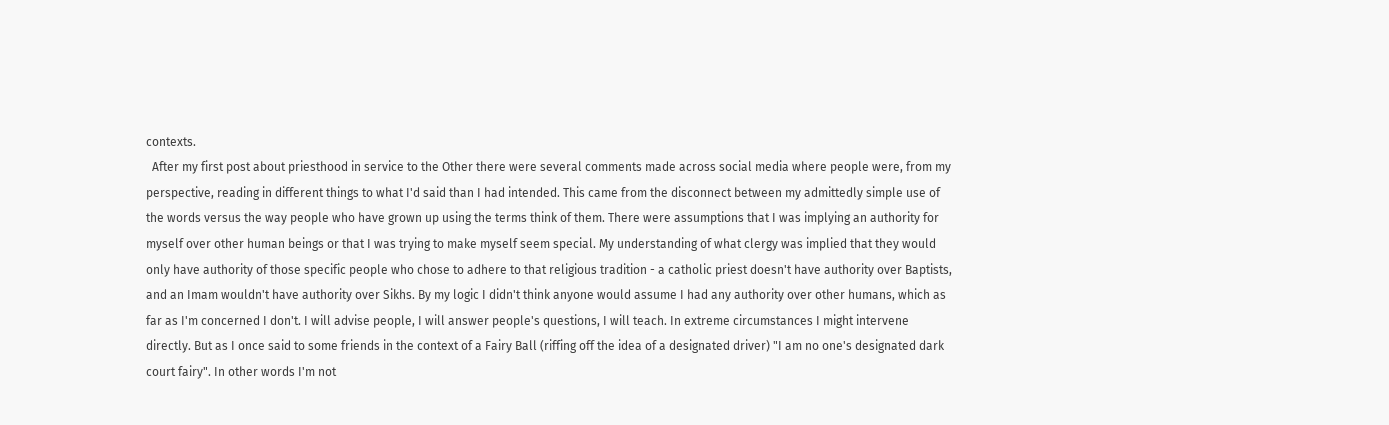contexts.
  After my first post about priesthood in service to the Other there were several comments made across social media where people were, from my perspective, reading in different things to what I'd said than I had intended. This came from the disconnect between my admittedly simple use of the words versus the way people who have grown up using the terms think of them. There were assumptions that I was implying an authority for myself over other human beings or that I was trying to make myself seem special. My understanding of what clergy was implied that they would only have authority of those specific people who chose to adhere to that religious tradition - a catholic priest doesn't have authority over Baptists, and an Imam wouldn't have authority over Sikhs. By my logic I didn't think anyone would assume I had any authority over other humans, which as far as I'm concerned I don't. I will advise people, I will answer people's questions, I will teach. In extreme circumstances I might intervene directly. But as I once said to some friends in the context of a Fairy Ball (riffing off the idea of a designated driver) "I am no one's designated dark court fairy". In other words I'm not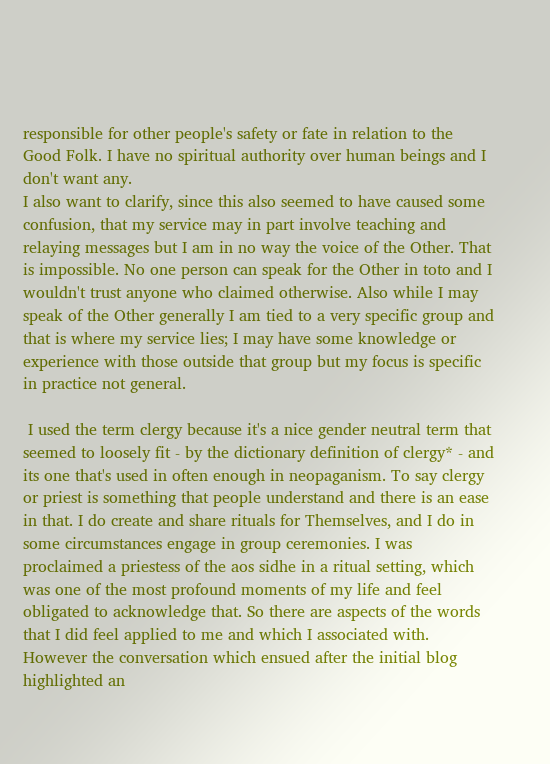responsible for other people's safety or fate in relation to the Good Folk. I have no spiritual authority over human beings and I don't want any.
I also want to clarify, since this also seemed to have caused some confusion, that my service may in part involve teaching and relaying messages but I am in no way the voice of the Other. That is impossible. No one person can speak for the Other in toto and I wouldn't trust anyone who claimed otherwise. Also while I may speak of the Other generally I am tied to a very specific group and that is where my service lies; I may have some knowledge or experience with those outside that group but my focus is specific in practice not general.

 I used the term clergy because it's a nice gender neutral term that seemed to loosely fit - by the dictionary definition of clergy* - and its one that's used in often enough in neopaganism. To say clergy or priest is something that people understand and there is an ease in that. I do create and share rituals for Themselves, and I do in some circumstances engage in group ceremonies. I was proclaimed a priestess of the aos sidhe in a ritual setting, which was one of the most profound moments of my life and feel obligated to acknowledge that. So there are aspects of the words that I did feel applied to me and which I associated with.
However the conversation which ensued after the initial blog highlighted an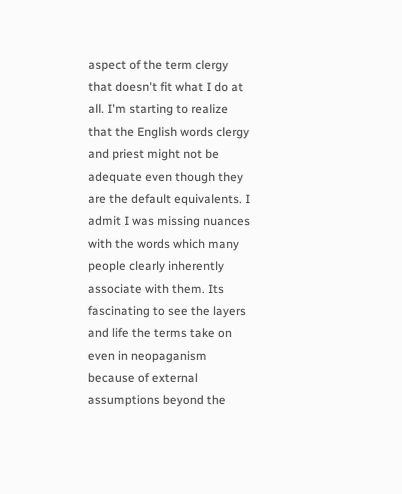aspect of the term clergy that doesn't fit what I do at all. I'm starting to realize that the English words clergy and priest might not be adequate even though they are the default equivalents. I admit I was missing nuances with the words which many people clearly inherently associate with them. Its fascinating to see the layers and life the terms take on even in neopaganism because of external assumptions beyond the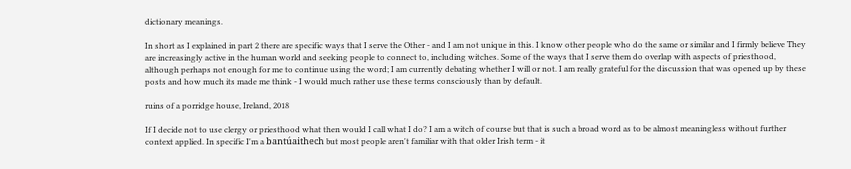dictionary meanings.

In short as I explained in part 2 there are specific ways that I serve the Other - and I am not unique in this. I know other people who do the same or similar and I firmly believe They are increasingly active in the human world and seeking people to connect to, including witches. Some of the ways that I serve them do overlap with aspects of priesthood, although perhaps not enough for me to continue using the word; I am currently debating whether I will or not. I am really grateful for the discussion that was opened up by these posts and how much its made me think - I would much rather use these terms consciously than by default.

ruins of a porridge house, Ireland, 2018

If I decide not to use clergy or priesthood what then would I call what I do? I am a witch of course but that is such a broad word as to be almost meaningless without further context applied. In specific I'm a bantúaithech but most people aren't familiar with that older Irish term - it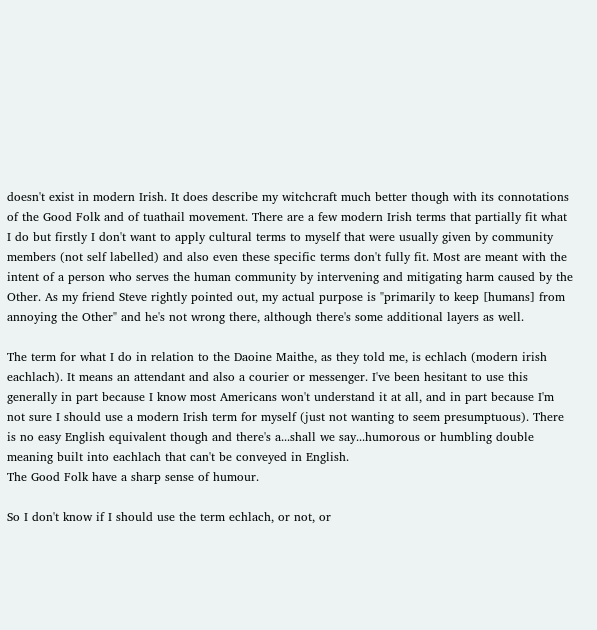doesn't exist in modern Irish. It does describe my witchcraft much better though with its connotations of the Good Folk and of tuathail movement. There are a few modern Irish terms that partially fit what I do but firstly I don't want to apply cultural terms to myself that were usually given by community members (not self labelled) and also even these specific terms don't fully fit. Most are meant with the intent of a person who serves the human community by intervening and mitigating harm caused by the Other. As my friend Steve rightly pointed out, my actual purpose is "primarily to keep [humans] from annoying the Other" and he's not wrong there, although there's some additional layers as well.

The term for what I do in relation to the Daoine Maithe, as they told me, is echlach (modern irish eachlach). It means an attendant and also a courier or messenger. I've been hesitant to use this generally in part because I know most Americans won't understand it at all, and in part because I'm not sure I should use a modern Irish term for myself (just not wanting to seem presumptuous). There is no easy English equivalent though and there's a...shall we say...humorous or humbling double meaning built into eachlach that can't be conveyed in English.
The Good Folk have a sharp sense of humour.

So I don't know if I should use the term echlach, or not, or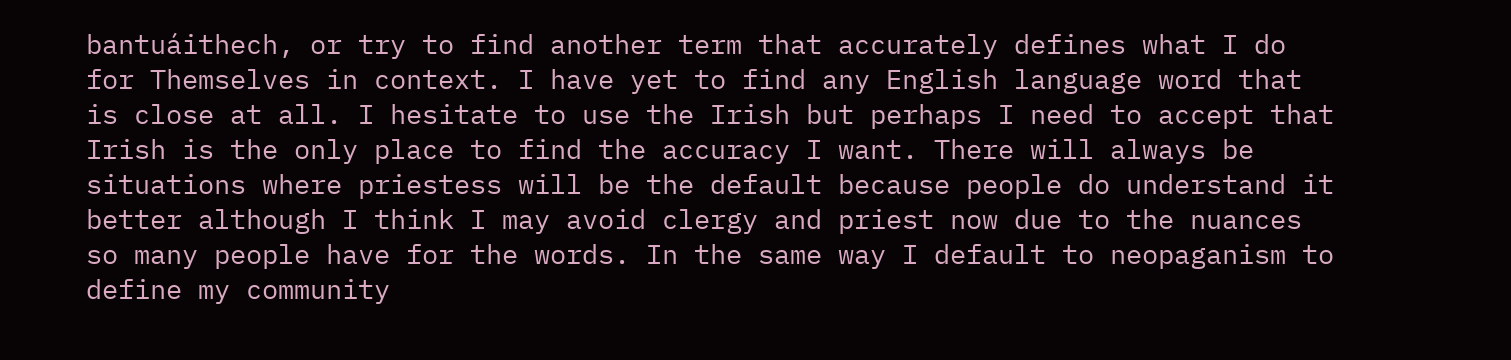bantuáithech, or try to find another term that accurately defines what I do for Themselves in context. I have yet to find any English language word that is close at all. I hesitate to use the Irish but perhaps I need to accept that Irish is the only place to find the accuracy I want. There will always be situations where priestess will be the default because people do understand it better although I think I may avoid clergy and priest now due to the nuances so many people have for the words. In the same way I default to neopaganism to define my community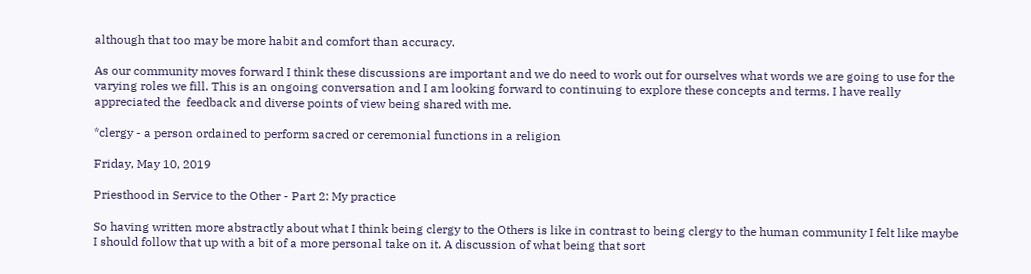although that too may be more habit and comfort than accuracy.

As our community moves forward I think these discussions are important and we do need to work out for ourselves what words we are going to use for the varying roles we fill. This is an ongoing conversation and I am looking forward to continuing to explore these concepts and terms. I have really appreciated the  feedback and diverse points of view being shared with me.

*clergy - a person ordained to perform sacred or ceremonial functions in a religion

Friday, May 10, 2019

Priesthood in Service to the Other - Part 2: My practice

So having written more abstractly about what I think being clergy to the Others is like in contrast to being clergy to the human community I felt like maybe I should follow that up with a bit of a more personal take on it. A discussion of what being that sort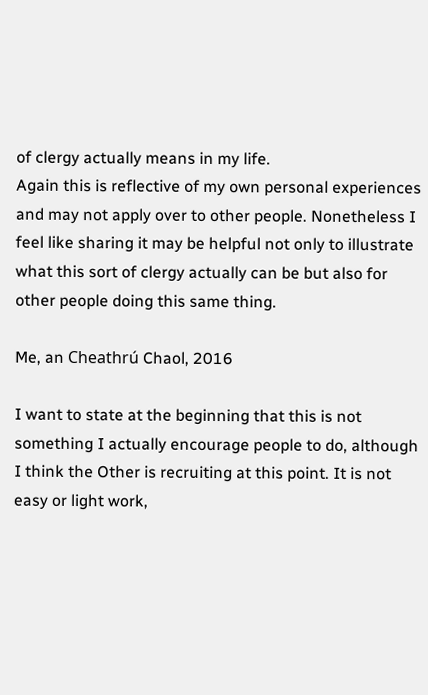of clergy actually means in my life.
Again this is reflective of my own personal experiences and may not apply over to other people. Nonetheless I feel like sharing it may be helpful not only to illustrate what this sort of clergy actually can be but also for other people doing this same thing.

Me, an Cheathrú Chaol, 2016

I want to state at the beginning that this is not something I actually encourage people to do, although I think the Other is recruiting at this point. It is not easy or light work,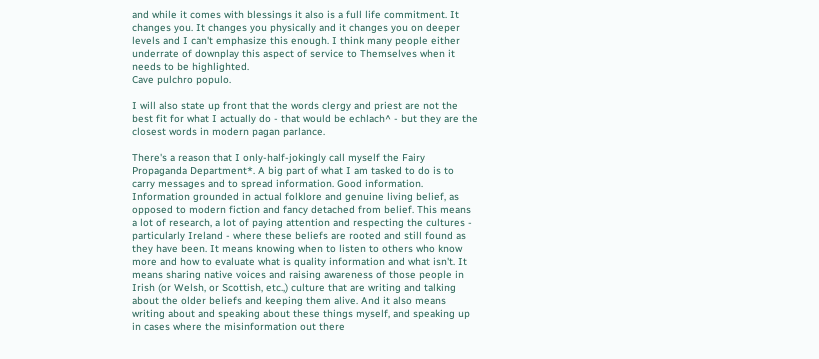and while it comes with blessings it also is a full life commitment. It changes you. It changes you physically and it changes you on deeper levels and I can't emphasize this enough. I think many people either underrate of downplay this aspect of service to Themselves when it needs to be highlighted.
Cave pulchro populo.

I will also state up front that the words clergy and priest are not the best fit for what I actually do - that would be echlach^ - but they are the closest words in modern pagan parlance.

There's a reason that I only-half-jokingly call myself the Fairy Propaganda Department*. A big part of what I am tasked to do is to carry messages and to spread information. Good information. Information grounded in actual folklore and genuine living belief, as opposed to modern fiction and fancy detached from belief. This means a lot of research, a lot of paying attention and respecting the cultures - particularly Ireland - where these beliefs are rooted and still found as they have been. It means knowing when to listen to others who know more and how to evaluate what is quality information and what isn't. It means sharing native voices and raising awareness of those people in Irish (or Welsh, or Scottish, etc.,) culture that are writing and talking about the older beliefs and keeping them alive. And it also means writing about and speaking about these things myself, and speaking up in cases where the misinformation out there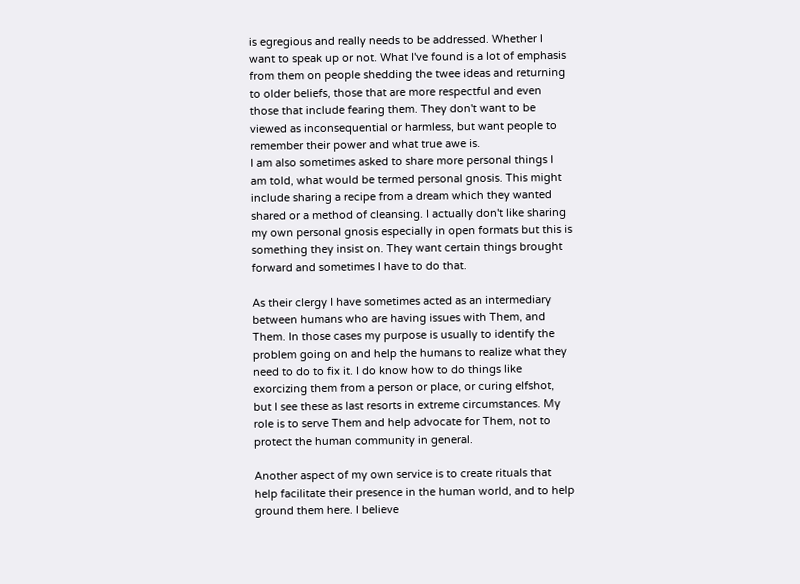is egregious and really needs to be addressed. Whether I want to speak up or not. What I've found is a lot of emphasis from them on people shedding the twee ideas and returning to older beliefs, those that are more respectful and even those that include fearing them. They don't want to be viewed as inconsequential or harmless, but want people to remember their power and what true awe is.
I am also sometimes asked to share more personal things I am told, what would be termed personal gnosis. This might include sharing a recipe from a dream which they wanted shared or a method of cleansing. I actually don't like sharing my own personal gnosis especially in open formats but this is something they insist on. They want certain things brought forward and sometimes I have to do that.

As their clergy I have sometimes acted as an intermediary between humans who are having issues with Them, and Them. In those cases my purpose is usually to identify the problem going on and help the humans to realize what they need to do to fix it. I do know how to do things like exorcizing them from a person or place, or curing elfshot, but I see these as last resorts in extreme circumstances. My role is to serve Them and help advocate for Them, not to protect the human community in general.

Another aspect of my own service is to create rituals that help facilitate their presence in the human world, and to help ground them here. I believe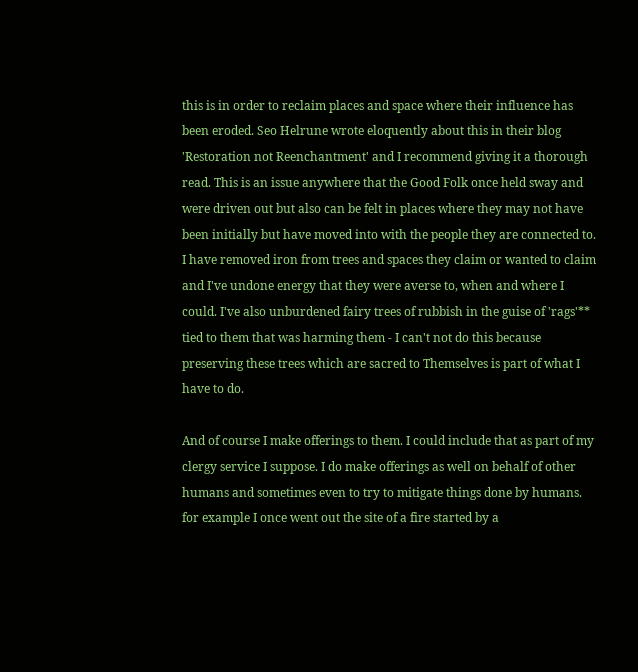this is in order to reclaim places and space where their influence has been eroded. Seo Helrune wrote eloquently about this in their blog 'Restoration not Reenchantment' and I recommend giving it a thorough read. This is an issue anywhere that the Good Folk once held sway and were driven out but also can be felt in places where they may not have been initially but have moved into with the people they are connected to. I have removed iron from trees and spaces they claim or wanted to claim and I've undone energy that they were averse to, when and where I could. I've also unburdened fairy trees of rubbish in the guise of 'rags'** tied to them that was harming them - I can't not do this because preserving these trees which are sacred to Themselves is part of what I have to do.

And of course I make offerings to them. I could include that as part of my clergy service I suppose. I do make offerings as well on behalf of other humans and sometimes even to try to mitigate things done by humans. for example I once went out the site of a fire started by a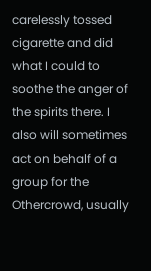carelessly tossed cigarette and did what I could to soothe the anger of the spirits there. I also will sometimes act on behalf of a group for the Othercrowd, usually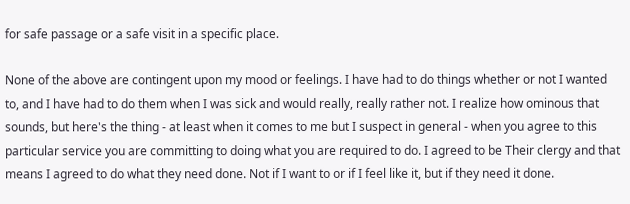for safe passage or a safe visit in a specific place.

None of the above are contingent upon my mood or feelings. I have had to do things whether or not I wanted to, and I have had to do them when I was sick and would really, really rather not. I realize how ominous that sounds, but here's the thing - at least when it comes to me but I suspect in general - when you agree to this particular service you are committing to doing what you are required to do. I agreed to be Their clergy and that means I agreed to do what they need done. Not if I want to or if I feel like it, but if they need it done.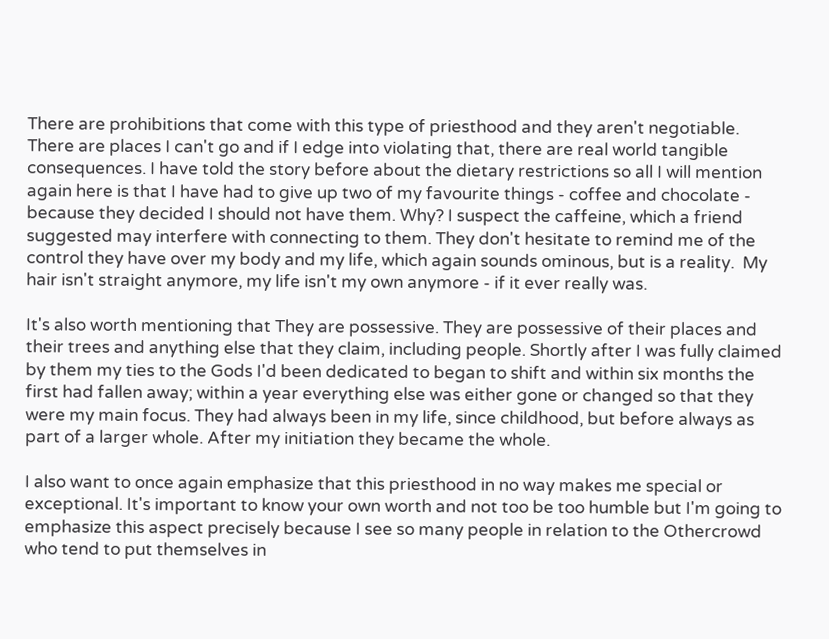There are prohibitions that come with this type of priesthood and they aren't negotiable. There are places I can't go and if I edge into violating that, there are real world tangible consequences. I have told the story before about the dietary restrictions so all I will mention again here is that I have had to give up two of my favourite things - coffee and chocolate - because they decided I should not have them. Why? I suspect the caffeine, which a friend suggested may interfere with connecting to them. They don't hesitate to remind me of the control they have over my body and my life, which again sounds ominous, but is a reality.  My hair isn't straight anymore, my life isn't my own anymore - if it ever really was.

It's also worth mentioning that They are possessive. They are possessive of their places and their trees and anything else that they claim, including people. Shortly after I was fully claimed by them my ties to the Gods I'd been dedicated to began to shift and within six months the first had fallen away; within a year everything else was either gone or changed so that they were my main focus. They had always been in my life, since childhood, but before always as part of a larger whole. After my initiation they became the whole.

I also want to once again emphasize that this priesthood in no way makes me special or exceptional. It's important to know your own worth and not too be too humble but I'm going to emphasize this aspect precisely because I see so many people in relation to the Othercrowd who tend to put themselves in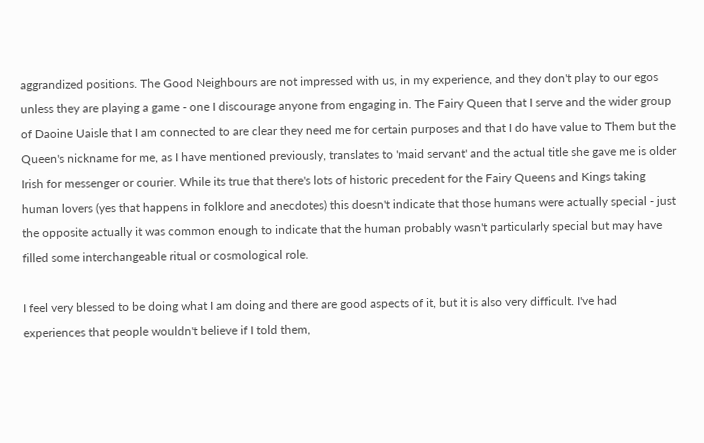aggrandized positions. The Good Neighbours are not impressed with us, in my experience, and they don't play to our egos unless they are playing a game - one I discourage anyone from engaging in. The Fairy Queen that I serve and the wider group of Daoine Uaisle that I am connected to are clear they need me for certain purposes and that I do have value to Them but the Queen's nickname for me, as I have mentioned previously, translates to 'maid servant' and the actual title she gave me is older Irish for messenger or courier. While its true that there's lots of historic precedent for the Fairy Queens and Kings taking human lovers (yes that happens in folklore and anecdotes) this doesn't indicate that those humans were actually special - just the opposite actually it was common enough to indicate that the human probably wasn't particularly special but may have filled some interchangeable ritual or cosmological role.

I feel very blessed to be doing what I am doing and there are good aspects of it, but it is also very difficult. I've had experiences that people wouldn't believe if I told them,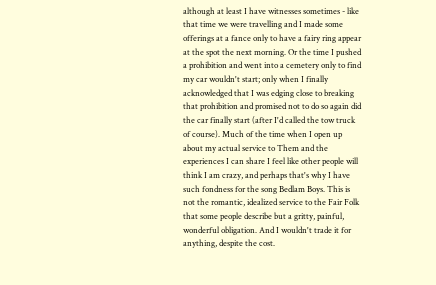although at least I have witnesses sometimes - like that time we were travelling and I made some offerings at a fance only to have a fairy ring appear at the spot the next morning. Or the time I pushed a prohibition and went into a cemetery only to find my car wouldn't start; only when I finally acknowledged that I was edging close to breaking that prohibition and promised not to do so again did the car finally start (after I'd called the tow truck of course). Much of the time when I open up about my actual service to Them and the experiences I can share I feel like other people will think I am crazy, and perhaps that's why I have such fondness for the song Bedlam Boys. This is not the romantic, idealized service to the Fair Folk that some people describe but a gritty, painful, wonderful obligation. And I wouldn't trade it for anything, despite the cost.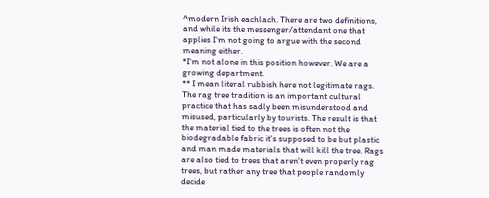^modern Irish eachlach. There are two definitions, and while its the messenger/attendant one that applies I'm not going to argue with the second meaning either.
*I'm not alone in this position however. We are a growing department.
** I mean literal rubbish here not legitimate rags. The rag tree tradition is an important cultural practice that has sadly been misunderstood and misused, particularly by tourists. The result is that the material tied to the trees is often not the biodegradable fabric it's supposed to be but plastic and man made materials that will kill the tree. Rags are also tied to trees that aren't even properly rag trees, but rather any tree that people randomly decide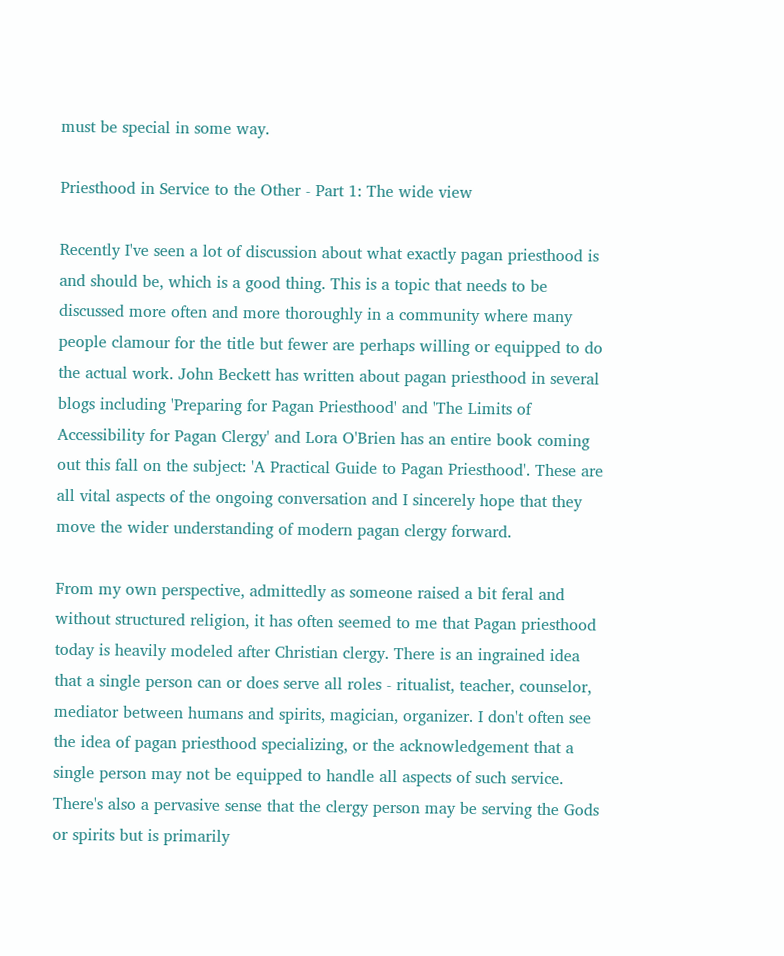must be special in some way.

Priesthood in Service to the Other - Part 1: The wide view

Recently I've seen a lot of discussion about what exactly pagan priesthood is and should be, which is a good thing. This is a topic that needs to be discussed more often and more thoroughly in a community where many people clamour for the title but fewer are perhaps willing or equipped to do the actual work. John Beckett has written about pagan priesthood in several blogs including 'Preparing for Pagan Priesthood' and 'The Limits of Accessibility for Pagan Clergy' and Lora O'Brien has an entire book coming out this fall on the subject: 'A Practical Guide to Pagan Priesthood'. These are all vital aspects of the ongoing conversation and I sincerely hope that they move the wider understanding of modern pagan clergy forward.

From my own perspective, admittedly as someone raised a bit feral and without structured religion, it has often seemed to me that Pagan priesthood today is heavily modeled after Christian clergy. There is an ingrained idea that a single person can or does serve all roles - ritualist, teacher, counselor, mediator between humans and spirits, magician, organizer. I don't often see the idea of pagan priesthood specializing, or the acknowledgement that a single person may not be equipped to handle all aspects of such service. There's also a pervasive sense that the clergy person may be serving the Gods or spirits but is primarily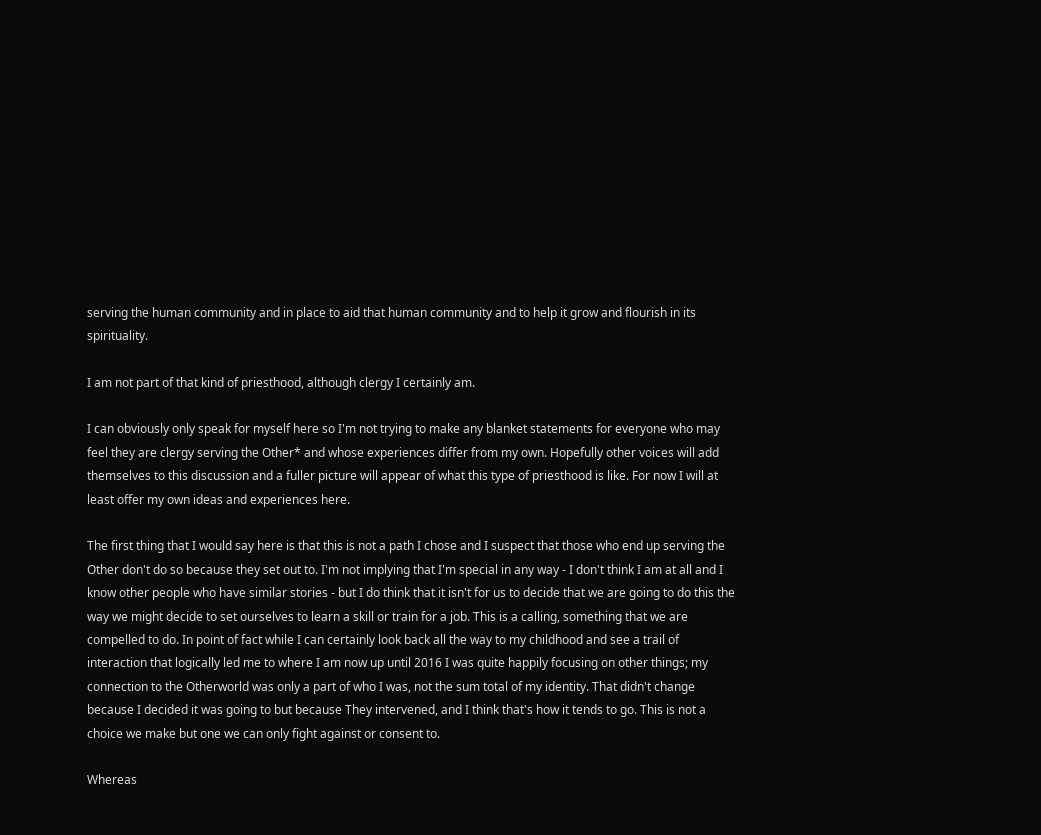serving the human community and in place to aid that human community and to help it grow and flourish in its spirituality.

I am not part of that kind of priesthood, although clergy I certainly am.

I can obviously only speak for myself here so I'm not trying to make any blanket statements for everyone who may feel they are clergy serving the Other* and whose experiences differ from my own. Hopefully other voices will add themselves to this discussion and a fuller picture will appear of what this type of priesthood is like. For now I will at least offer my own ideas and experiences here.

The first thing that I would say here is that this is not a path I chose and I suspect that those who end up serving the Other don't do so because they set out to. I'm not implying that I'm special in any way - I don't think I am at all and I know other people who have similar stories - but I do think that it isn't for us to decide that we are going to do this the way we might decide to set ourselves to learn a skill or train for a job. This is a calling, something that we are compelled to do. In point of fact while I can certainly look back all the way to my childhood and see a trail of interaction that logically led me to where I am now up until 2016 I was quite happily focusing on other things; my connection to the Otherworld was only a part of who I was, not the sum total of my identity. That didn't change because I decided it was going to but because They intervened, and I think that's how it tends to go. This is not a choice we make but one we can only fight against or consent to.

Whereas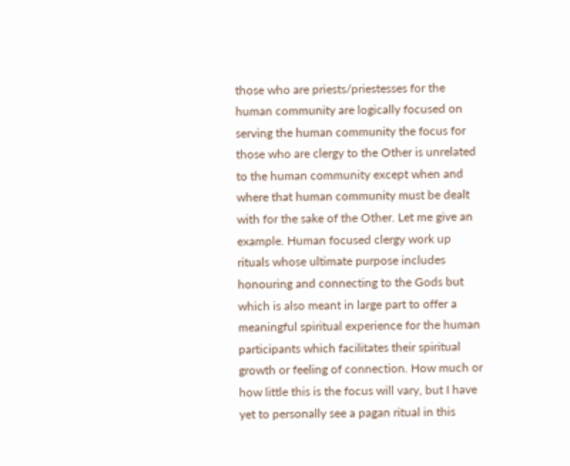those who are priests/priestesses for the human community are logically focused on serving the human community the focus for those who are clergy to the Other is unrelated to the human community except when and where that human community must be dealt with for the sake of the Other. Let me give an example. Human focused clergy work up rituals whose ultimate purpose includes honouring and connecting to the Gods but which is also meant in large part to offer a meaningful spiritual experience for the human participants which facilitates their spiritual growth or feeling of connection. How much or how little this is the focus will vary, but I have yet to personally see a pagan ritual in this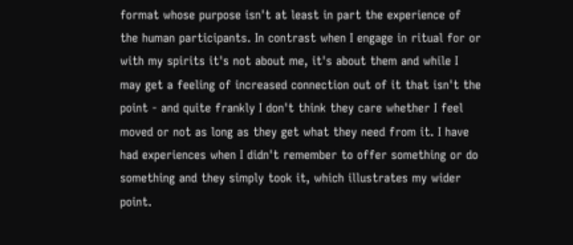format whose purpose isn't at least in part the experience of the human participants. In contrast when I engage in ritual for or with my spirits it's not about me, it's about them and while I may get a feeling of increased connection out of it that isn't the point - and quite frankly I don't think they care whether I feel moved or not as long as they get what they need from it. I have had experiences when I didn't remember to offer something or do something and they simply took it, which illustrates my wider point.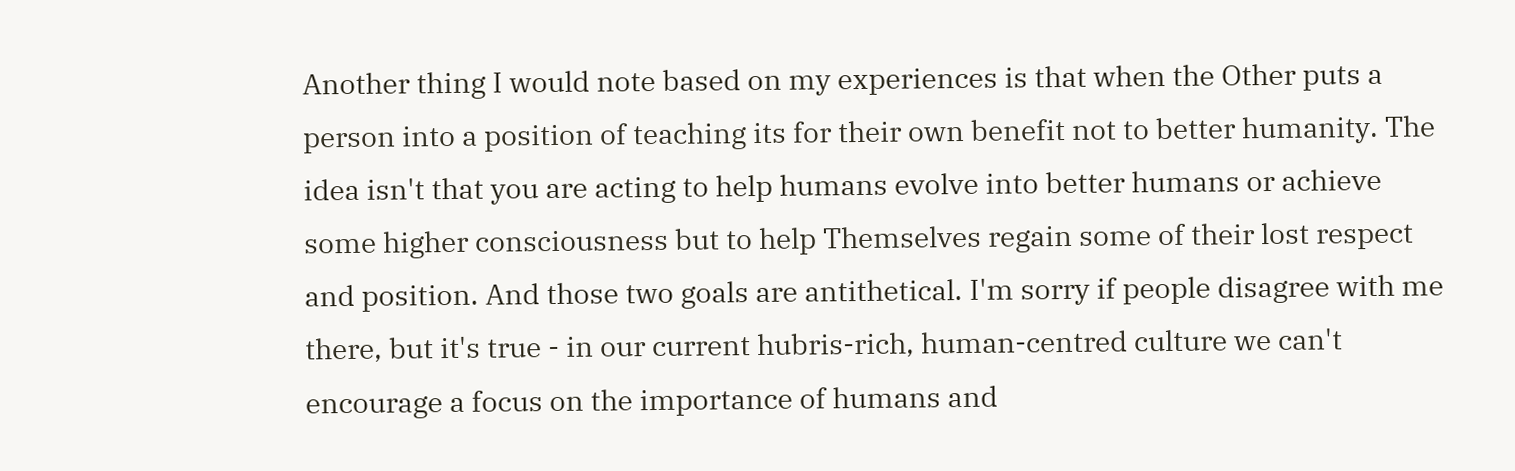Another thing I would note based on my experiences is that when the Other puts a person into a position of teaching its for their own benefit not to better humanity. The idea isn't that you are acting to help humans evolve into better humans or achieve some higher consciousness but to help Themselves regain some of their lost respect and position. And those two goals are antithetical. I'm sorry if people disagree with me there, but it's true - in our current hubris-rich, human-centred culture we can't encourage a focus on the importance of humans and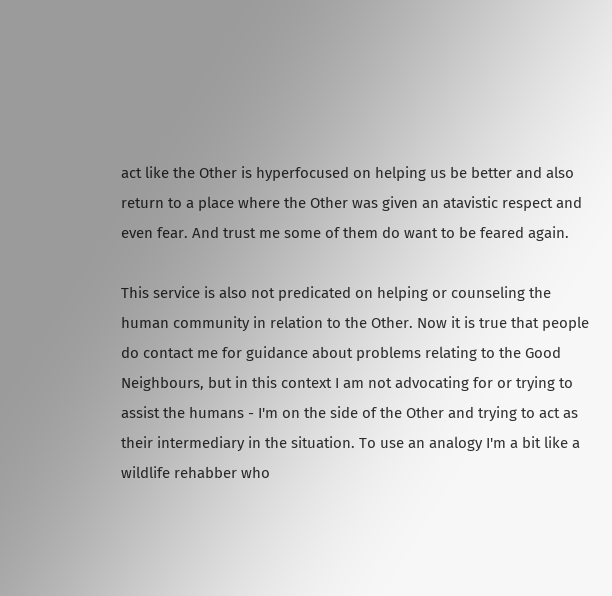act like the Other is hyperfocused on helping us be better and also return to a place where the Other was given an atavistic respect and even fear. And trust me some of them do want to be feared again.

This service is also not predicated on helping or counseling the human community in relation to the Other. Now it is true that people do contact me for guidance about problems relating to the Good Neighbours, but in this context I am not advocating for or trying to assist the humans - I'm on the side of the Other and trying to act as their intermediary in the situation. To use an analogy I'm a bit like a wildlife rehabber who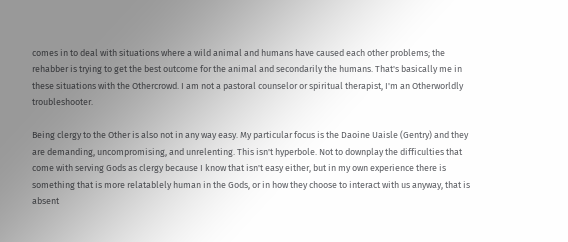comes in to deal with situations where a wild animal and humans have caused each other problems; the rehabber is trying to get the best outcome for the animal and secondarily the humans. That's basically me in these situations with the Othercrowd. I am not a pastoral counselor or spiritual therapist, I'm an Otherworldly troubleshooter.

Being clergy to the Other is also not in any way easy. My particular focus is the Daoine Uaisle (Gentry) and they are demanding, uncompromising, and unrelenting. This isn't hyperbole. Not to downplay the difficulties that come with serving Gods as clergy because I know that isn't easy either, but in my own experience there is something that is more relatablely human in the Gods, or in how they choose to interact with us anyway, that is absent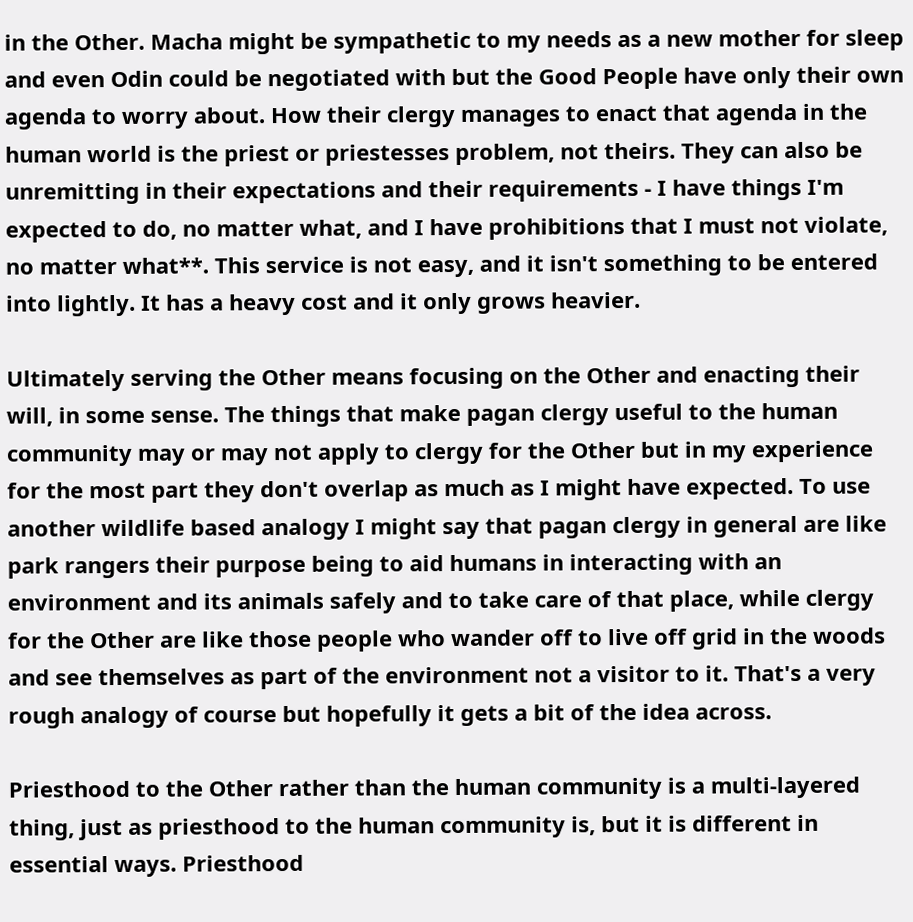in the Other. Macha might be sympathetic to my needs as a new mother for sleep and even Odin could be negotiated with but the Good People have only their own agenda to worry about. How their clergy manages to enact that agenda in the human world is the priest or priestesses problem, not theirs. They can also be unremitting in their expectations and their requirements - I have things I'm expected to do, no matter what, and I have prohibitions that I must not violate, no matter what**. This service is not easy, and it isn't something to be entered into lightly. It has a heavy cost and it only grows heavier.

Ultimately serving the Other means focusing on the Other and enacting their will, in some sense. The things that make pagan clergy useful to the human community may or may not apply to clergy for the Other but in my experience for the most part they don't overlap as much as I might have expected. To use another wildlife based analogy I might say that pagan clergy in general are like park rangers their purpose being to aid humans in interacting with an environment and its animals safely and to take care of that place, while clergy for the Other are like those people who wander off to live off grid in the woods and see themselves as part of the environment not a visitor to it. That's a very rough analogy of course but hopefully it gets a bit of the idea across.

Priesthood to the Other rather than the human community is a multi-layered thing, just as priesthood to the human community is, but it is different in essential ways. Priesthood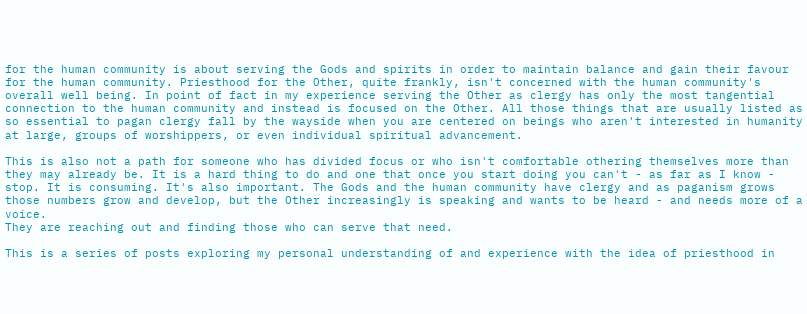for the human community is about serving the Gods and spirits in order to maintain balance and gain their favour for the human community. Priesthood for the Other, quite frankly, isn't concerned with the human community's overall well being. In point of fact in my experience serving the Other as clergy has only the most tangential connection to the human community and instead is focused on the Other. All those things that are usually listed as so essential to pagan clergy fall by the wayside when you are centered on beings who aren't interested in humanity at large, groups of worshippers, or even individual spiritual advancement.

This is also not a path for someone who has divided focus or who isn't comfortable othering themselves more than they may already be. It is a hard thing to do and one that once you start doing you can't - as far as I know - stop. It is consuming. It's also important. The Gods and the human community have clergy and as paganism grows those numbers grow and develop, but the Other increasingly is speaking and wants to be heard - and needs more of a voice.
They are reaching out and finding those who can serve that need.

This is a series of posts exploring my personal understanding of and experience with the idea of priesthood in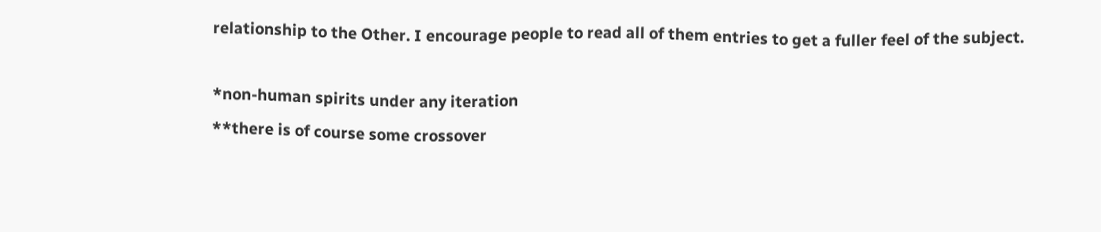relationship to the Other. I encourage people to read all of them entries to get a fuller feel of the subject.

*non-human spirits under any iteration
**there is of course some crossover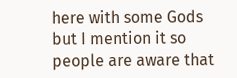here with some Gods but I mention it so people are aware that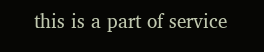this is a part of service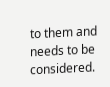to them and needs to be considered.